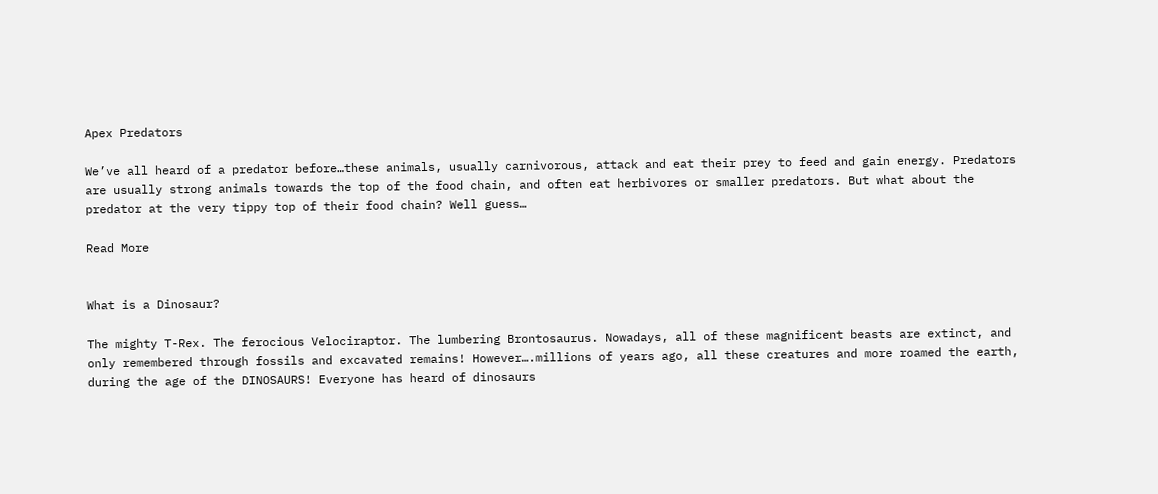Apex Predators

We’ve all heard of a predator before…these animals, usually carnivorous, attack and eat their prey to feed and gain energy. Predators are usually strong animals towards the top of the food chain, and often eat herbivores or smaller predators. But what about the predator at the very tippy top of their food chain? Well guess…

Read More


What is a Dinosaur?

The mighty T-Rex. The ferocious Velociraptor. The lumbering Brontosaurus. Nowadays, all of these magnificent beasts are extinct, and only remembered through fossils and excavated remains! However….millions of years ago, all these creatures and more roamed the earth, during the age of the DINOSAURS! Everyone has heard of dinosaurs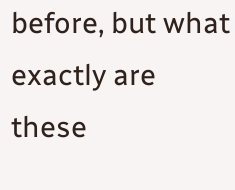before, but what exactly are these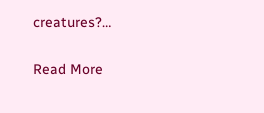creatures?…

Read More